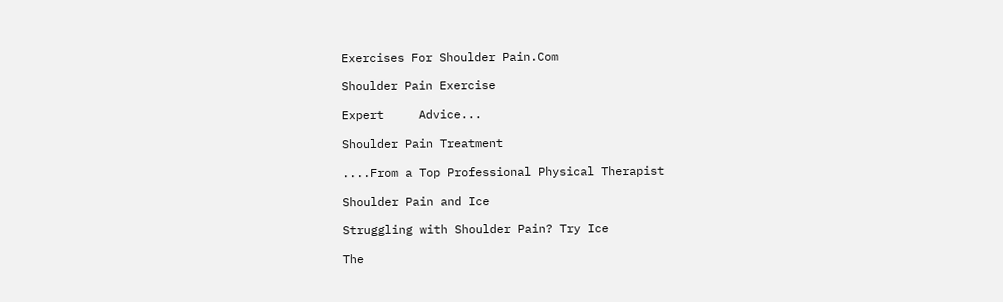Exercises For Shoulder Pain.Com

Shoulder Pain Exercise

Expert     Advice...

Shoulder Pain Treatment

....From a Top Professional Physical Therapist

Shoulder Pain and Ice

Struggling with Shoulder Pain? Try Ice

The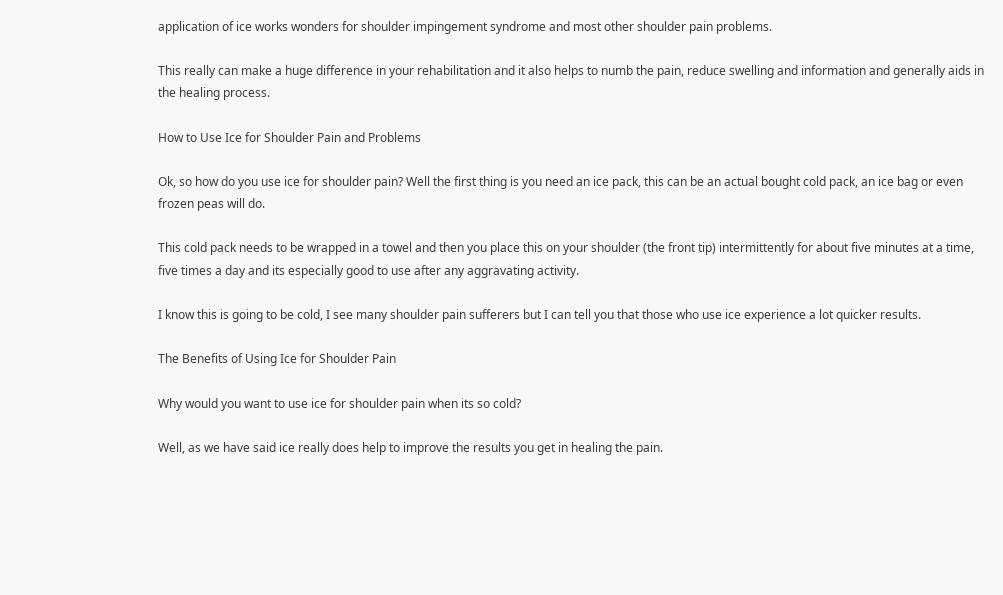application of ice works wonders for shoulder impingement syndrome and most other shoulder pain problems.

This really can make a huge difference in your rehabilitation and it also helps to numb the pain, reduce swelling and information and generally aids in the healing process.

How to Use Ice for Shoulder Pain and Problems

Ok, so how do you use ice for shoulder pain? Well the first thing is you need an ice pack, this can be an actual bought cold pack, an ice bag or even frozen peas will do.

This cold pack needs to be wrapped in a towel and then you place this on your shoulder (the front tip) intermittently for about five minutes at a time, five times a day and its especially good to use after any aggravating activity.

I know this is going to be cold, I see many shoulder pain sufferers but I can tell you that those who use ice experience a lot quicker results.

The Benefits of Using Ice for Shoulder Pain

Why would you want to use ice for shoulder pain when its so cold?

Well, as we have said ice really does help to improve the results you get in healing the pain.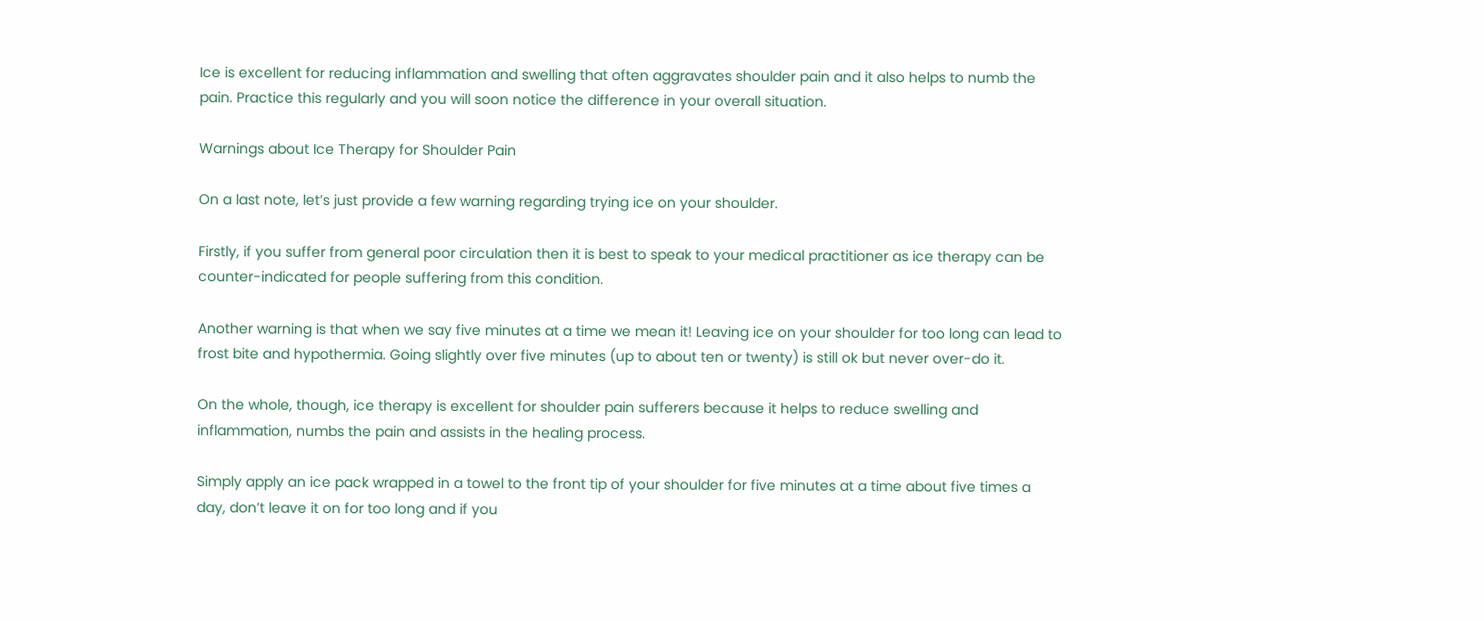Ice is excellent for reducing inflammation and swelling that often aggravates shoulder pain and it also helps to numb the pain. Practice this regularly and you will soon notice the difference in your overall situation.

Warnings about Ice Therapy for Shoulder Pain

On a last note, let’s just provide a few warning regarding trying ice on your shoulder.

Firstly, if you suffer from general poor circulation then it is best to speak to your medical practitioner as ice therapy can be counter-indicated for people suffering from this condition.

Another warning is that when we say five minutes at a time we mean it! Leaving ice on your shoulder for too long can lead to frost bite and hypothermia. Going slightly over five minutes (up to about ten or twenty) is still ok but never over-do it.

On the whole, though, ice therapy is excellent for shoulder pain sufferers because it helps to reduce swelling and inflammation, numbs the pain and assists in the healing process.

Simply apply an ice pack wrapped in a towel to the front tip of your shoulder for five minutes at a time about five times a day, don’t leave it on for too long and if you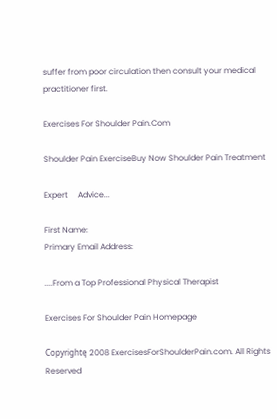suffer from poor circulation then consult your medical practitioner first.

Exercises For Shoulder Pain.Com

Shoulder Pain ExerciseBuy Now Shoulder Pain Treatment

Expert     Advice...

First Name:
Primary Email Address:

....From a Top Professional Physical Therapist

Exercises For Shoulder Pain Homepage

Copyrightę 2008 ExercisesForShoulderPain.com. All Rights Reserved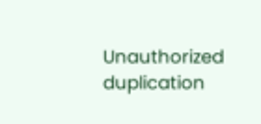Unauthorized duplication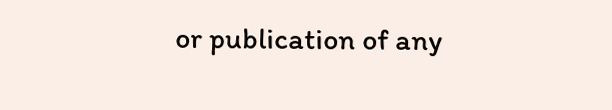or publication of any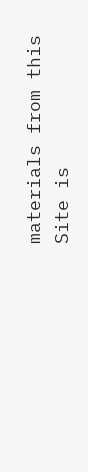materials from this Site is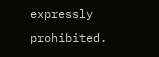expressly prohibited.